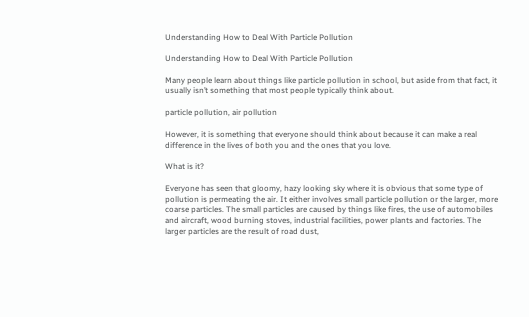Understanding How to Deal With Particle Pollution

Understanding How to Deal With Particle Pollution

Many people learn about things like particle pollution in school, but aside from that fact, it usually isn’t something that most people typically think about.

particle pollution, air pollution

However, it is something that everyone should think about because it can make a real difference in the lives of both you and the ones that you love.

What is it?

Everyone has seen that gloomy, hazy looking sky where it is obvious that some type of pollution is permeating the air. It either involves small particle pollution or the larger, more coarse particles. The small particles are caused by things like fires, the use of automobiles and aircraft, wood burning stoves, industrial facilities, power plants and factories. The larger particles are the result of road dust,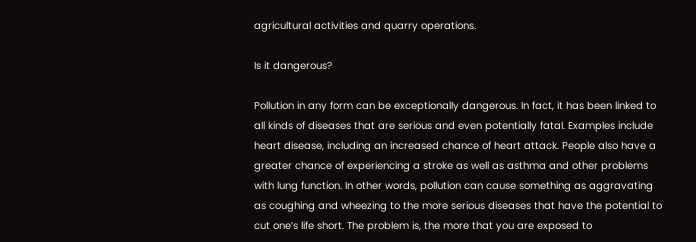agricultural activities and quarry operations.

Is it dangerous?

Pollution in any form can be exceptionally dangerous. In fact, it has been linked to all kinds of diseases that are serious and even potentially fatal. Examples include heart disease, including an increased chance of heart attack. People also have a greater chance of experiencing a stroke as well as asthma and other problems with lung function. In other words, pollution can cause something as aggravating as coughing and wheezing to the more serious diseases that have the potential to cut one’s life short. The problem is, the more that you are exposed to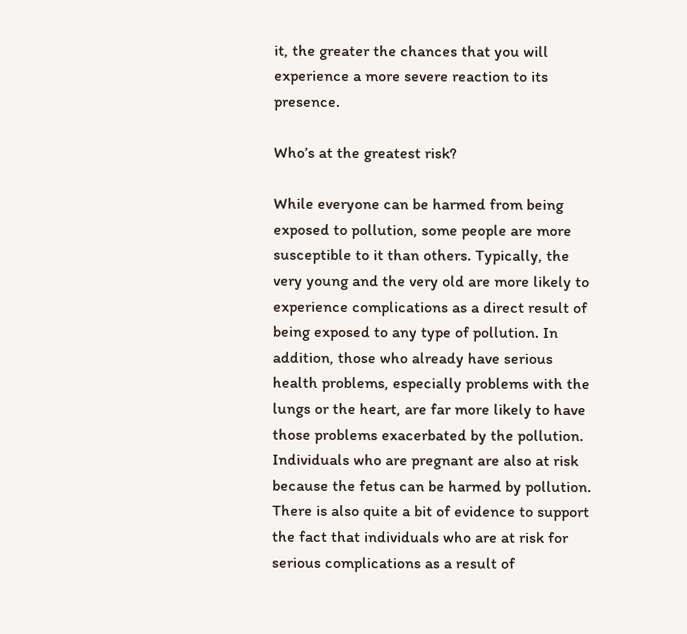it, the greater the chances that you will experience a more severe reaction to its presence.

Who’s at the greatest risk?

While everyone can be harmed from being exposed to pollution, some people are more susceptible to it than others. Typically, the very young and the very old are more likely to experience complications as a direct result of being exposed to any type of pollution. In addition, those who already have serious health problems, especially problems with the lungs or the heart, are far more likely to have those problems exacerbated by the pollution. Individuals who are pregnant are also at risk because the fetus can be harmed by pollution. There is also quite a bit of evidence to support the fact that individuals who are at risk for serious complications as a result of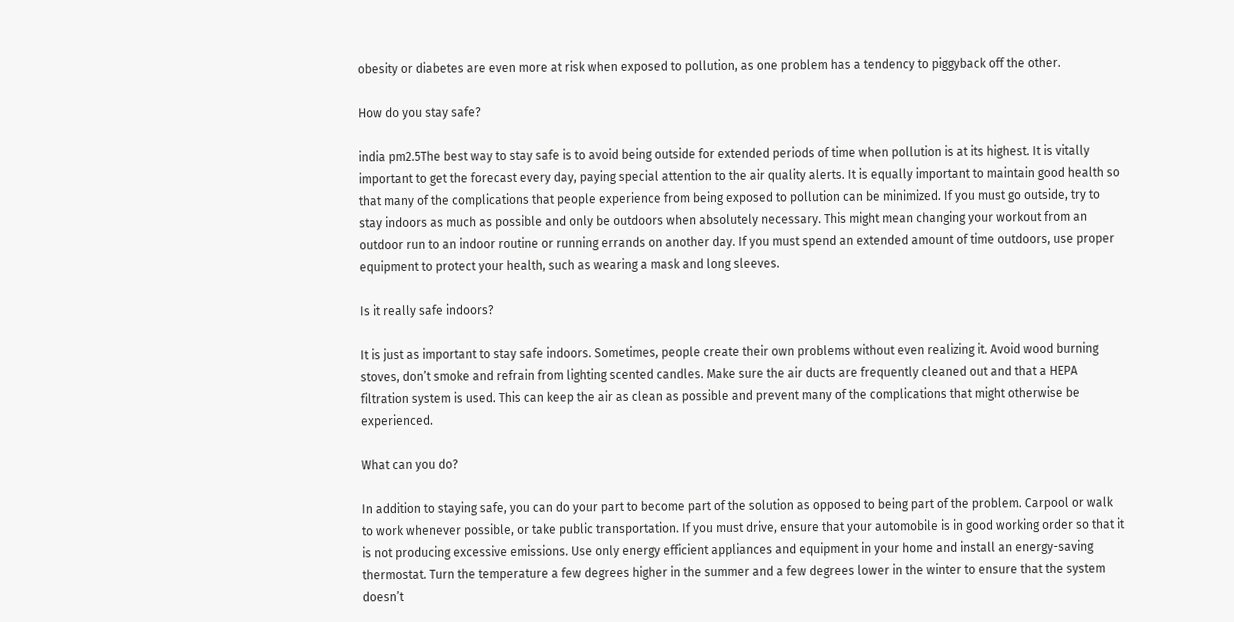obesity or diabetes are even more at risk when exposed to pollution, as one problem has a tendency to piggyback off the other.

How do you stay safe?

india pm2.5The best way to stay safe is to avoid being outside for extended periods of time when pollution is at its highest. It is vitally important to get the forecast every day, paying special attention to the air quality alerts. It is equally important to maintain good health so that many of the complications that people experience from being exposed to pollution can be minimized. If you must go outside, try to stay indoors as much as possible and only be outdoors when absolutely necessary. This might mean changing your workout from an outdoor run to an indoor routine or running errands on another day. If you must spend an extended amount of time outdoors, use proper equipment to protect your health, such as wearing a mask and long sleeves.

Is it really safe indoors?

It is just as important to stay safe indoors. Sometimes, people create their own problems without even realizing it. Avoid wood burning stoves, don’t smoke and refrain from lighting scented candles. Make sure the air ducts are frequently cleaned out and that a HEPA filtration system is used. This can keep the air as clean as possible and prevent many of the complications that might otherwise be experienced.

What can you do?

In addition to staying safe, you can do your part to become part of the solution as opposed to being part of the problem. Carpool or walk to work whenever possible, or take public transportation. If you must drive, ensure that your automobile is in good working order so that it is not producing excessive emissions. Use only energy efficient appliances and equipment in your home and install an energy-saving thermostat. Turn the temperature a few degrees higher in the summer and a few degrees lower in the winter to ensure that the system doesn’t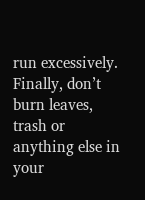run excessively. Finally, don’t burn leaves, trash or anything else in your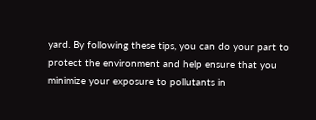yard. By following these tips, you can do your part to protect the environment and help ensure that you minimize your exposure to pollutants in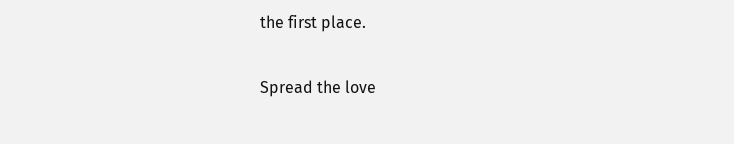the first place.

Spread the love